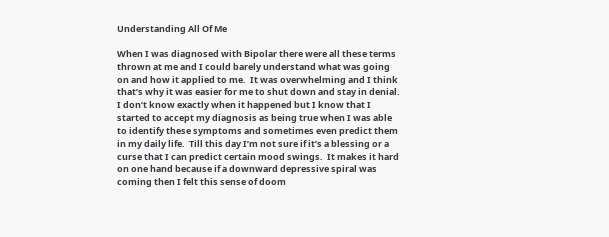Understanding All Of Me

When I was diagnosed with Bipolar there were all these terms thrown at me and I could barely understand what was going on and how it applied to me.  It was overwhelming and I think that’s why it was easier for me to shut down and stay in denial.  I don’t know exactly when it happened but I know that I started to accept my diagnosis as being true when I was able to identify these symptoms and sometimes even predict them in my daily life.  Till this day I’m not sure if it’s a blessing or a curse that I can predict certain mood swings.  It makes it hard on one hand because if a downward depressive spiral was coming then I felt this sense of doom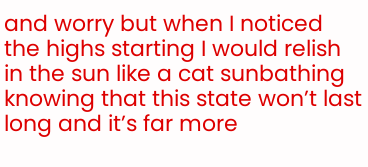and worry but when I noticed the highs starting I would relish in the sun like a cat sunbathing knowing that this state won’t last long and it’s far more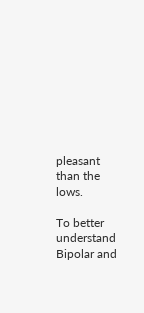pleasant than the lows.

To better understand Bipolar and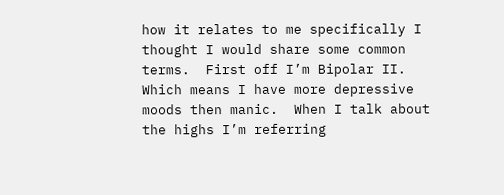how it relates to me specifically I thought I would share some common terms.  First off I’m Bipolar II.  Which means I have more depressive moods then manic.  When I talk about the highs I’m referring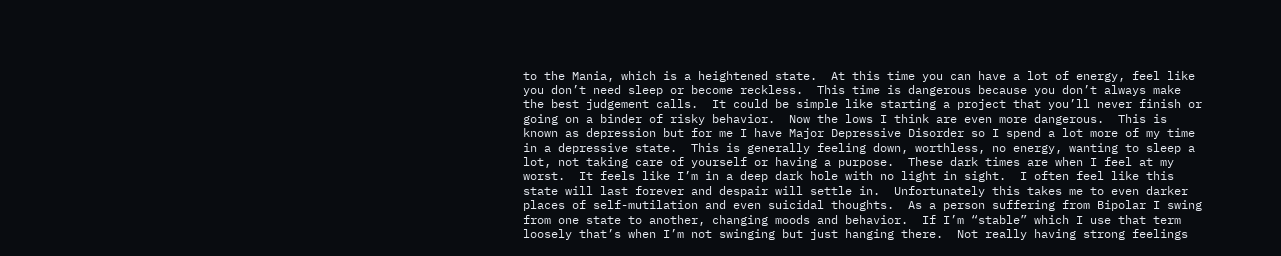to the Mania, which is a heightened state.  At this time you can have a lot of energy, feel like you don’t need sleep or become reckless.  This time is dangerous because you don’t always make the best judgement calls.  It could be simple like starting a project that you’ll never finish or going on a binder of risky behavior.  Now the lows I think are even more dangerous.  This is known as depression but for me I have Major Depressive Disorder so I spend a lot more of my time in a depressive state.  This is generally feeling down, worthless, no energy, wanting to sleep a lot, not taking care of yourself or having a purpose.  These dark times are when I feel at my worst.  It feels like I’m in a deep dark hole with no light in sight.  I often feel like this state will last forever and despair will settle in.  Unfortunately this takes me to even darker places of self-mutilation and even suicidal thoughts.  As a person suffering from Bipolar I swing from one state to another, changing moods and behavior.  If I’m “stable” which I use that term loosely that’s when I’m not swinging but just hanging there.  Not really having strong feelings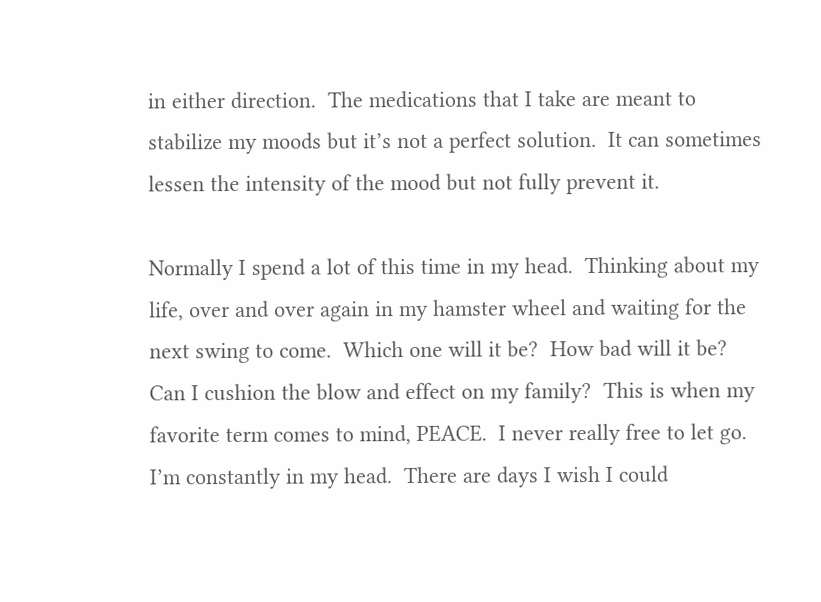in either direction.  The medications that I take are meant to stabilize my moods but it’s not a perfect solution.  It can sometimes lessen the intensity of the mood but not fully prevent it.

Normally I spend a lot of this time in my head.  Thinking about my life, over and over again in my hamster wheel and waiting for the next swing to come.  Which one will it be?  How bad will it be?  Can I cushion the blow and effect on my family?  This is when my favorite term comes to mind, PEACE.  I never really free to let go.  I’m constantly in my head.  There are days I wish I could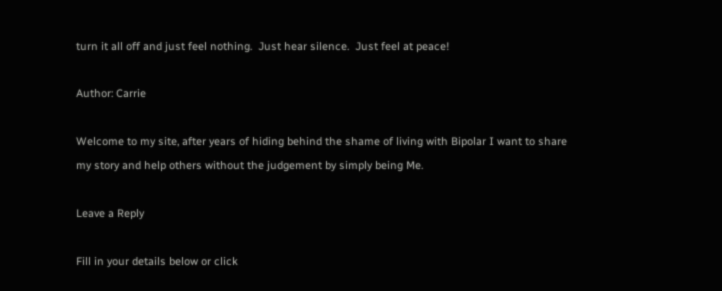turn it all off and just feel nothing.  Just hear silence.  Just feel at peace!

Author: Carrie

Welcome to my site, after years of hiding behind the shame of living with Bipolar I want to share my story and help others without the judgement by simply being Me.

Leave a Reply

Fill in your details below or click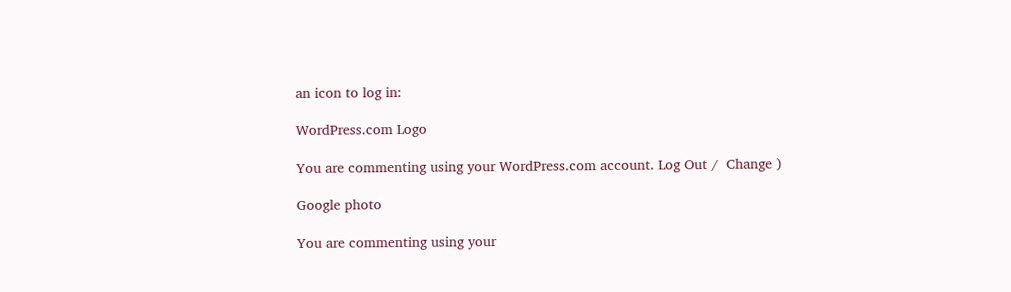an icon to log in:

WordPress.com Logo

You are commenting using your WordPress.com account. Log Out /  Change )

Google photo

You are commenting using your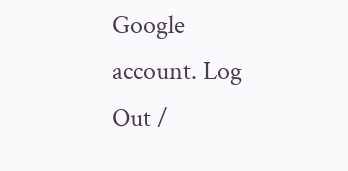Google account. Log Out /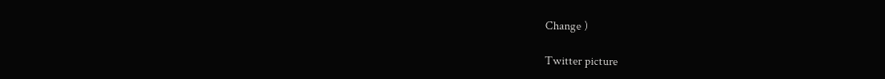Change )

Twitter picture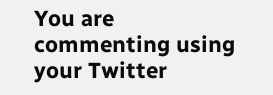You are commenting using your Twitter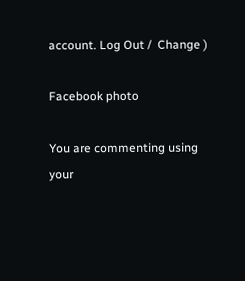account. Log Out /  Change )

Facebook photo

You are commenting using your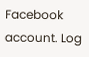Facebook account. Log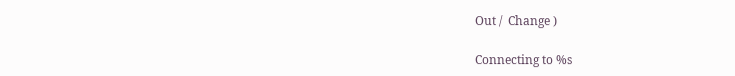Out /  Change )

Connecting to %s